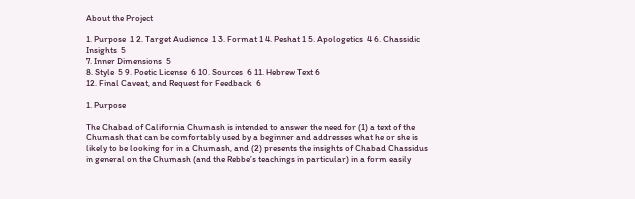About the Project

1. Purpose  1 2. Target Audience  1 3. Format 1 4. Peshat 1 5. Apologetics  4 6. Chassidic Insights  5
7. Inner Dimensions  5
8. Style  5 9. Poetic License  6 10. Sources  6 11. Hebrew Text 6
12. Final Caveat, and Request for Feedback  6

1. Purpose

The Chabad of California Chumash is intended to answer the need for (1) a text of the Chumash that can be comfortably used by a beginner and addresses what he or she is likely to be looking for in a Chumash, and (2) presents the insights of Chabad Chassidus in general on the Chumash (and the Rebbe’s teachings in particular) in a form easily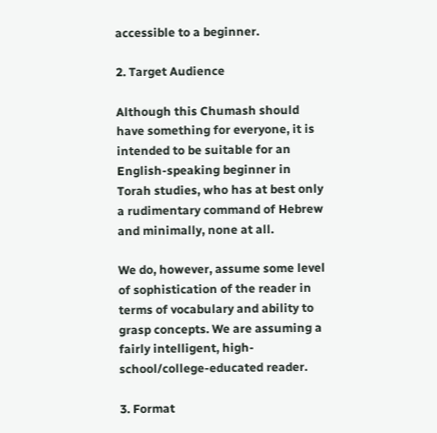accessible to a beginner.

2. Target Audience

Although this Chumash should have something for everyone, it is intended to be suitable for an English-speaking beginner in Torah studies, who has at best only a rudimentary command of Hebrew and minimally, none at all.

We do, however, assume some level of sophistication of the reader in terms of vocabulary and ability to grasp concepts. We are assuming a fairly intelligent, high-school/college-educated reader.

3. Format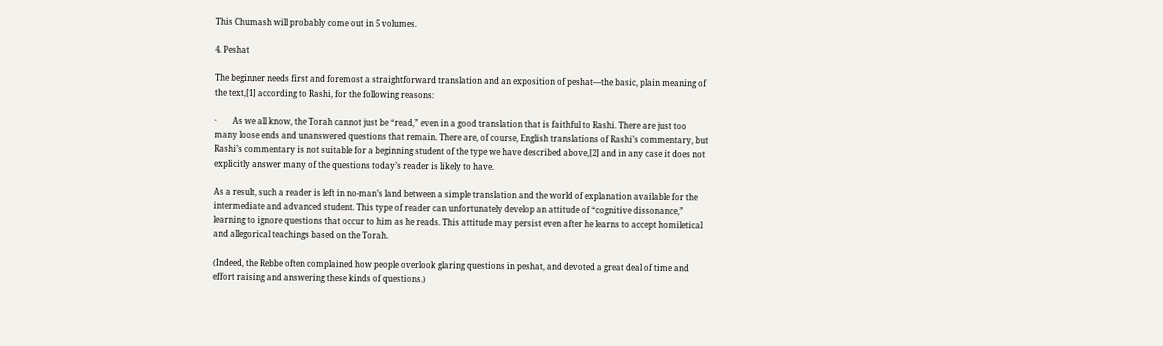This Chumash will probably come out in 5 volumes.

4. Peshat

The beginner needs first and foremost a straightforward translation and an exposition of peshat—the basic, plain meaning of the text,[1] according to Rashi, for the following reasons:

·        As we all know, the Torah cannot just be “read,” even in a good translation that is faithful to Rashi. There are just too many loose ends and unanswered questions that remain. There are, of course, English translations of Rashi’s commentary, but Rashi’s commentary is not suitable for a beginning student of the type we have described above,[2] and in any case it does not explicitly answer many of the questions today’s reader is likely to have.

As a result, such a reader is left in no-man’s land between a simple translation and the world of explanation available for the intermediate and advanced student. This type of reader can unfortunately develop an attitude of “cognitive dissonance,” learning to ignore questions that occur to him as he reads. This attitude may persist even after he learns to accept homiletical and allegorical teachings based on the Torah.

(Indeed, the Rebbe often complained how people overlook glaring questions in peshat, and devoted a great deal of time and effort raising and answering these kinds of questions.)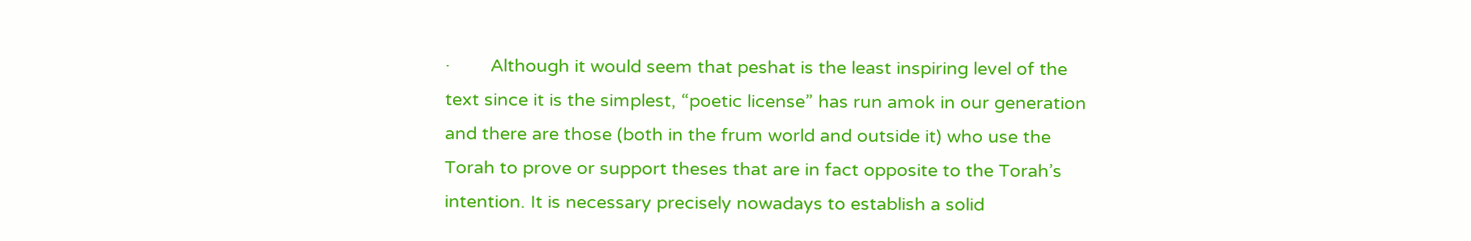·        Although it would seem that peshat is the least inspiring level of the text since it is the simplest, “poetic license” has run amok in our generation and there are those (both in the frum world and outside it) who use the Torah to prove or support theses that are in fact opposite to the Torah’s intention. It is necessary precisely nowadays to establish a solid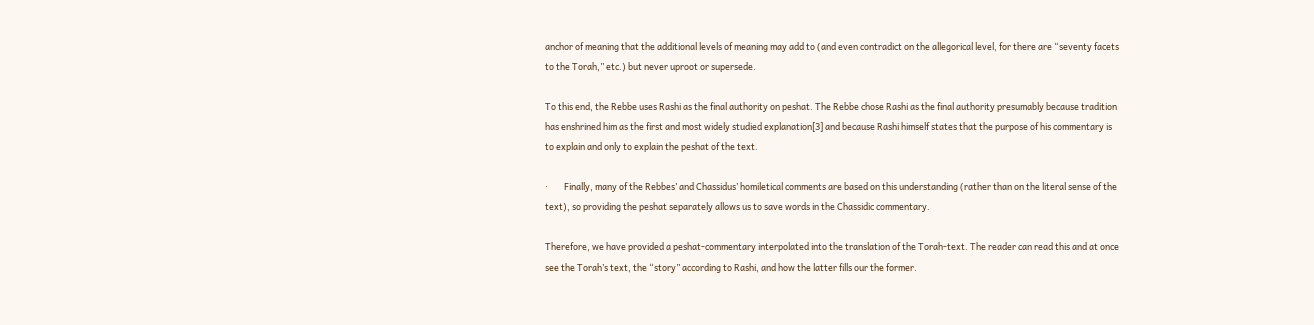anchor of meaning that the additional levels of meaning may add to (and even contradict on the allegorical level, for there are “seventy facets to the Torah,” etc.) but never uproot or supersede.

To this end, the Rebbe uses Rashi as the final authority on peshat. The Rebbe chose Rashi as the final authority presumably because tradition has enshrined him as the first and most widely studied explanation[3] and because Rashi himself states that the purpose of his commentary is to explain and only to explain the peshat of the text.

·        Finally, many of the Rebbes’ and Chassidus’ homiletical comments are based on this understanding (rather than on the literal sense of the text), so providing the peshat separately allows us to save words in the Chassidic commentary.

Therefore, we have provided a peshat-commentary interpolated into the translation of the Torah-text. The reader can read this and at once see the Torah’s text, the “story” according to Rashi, and how the latter fills our the former.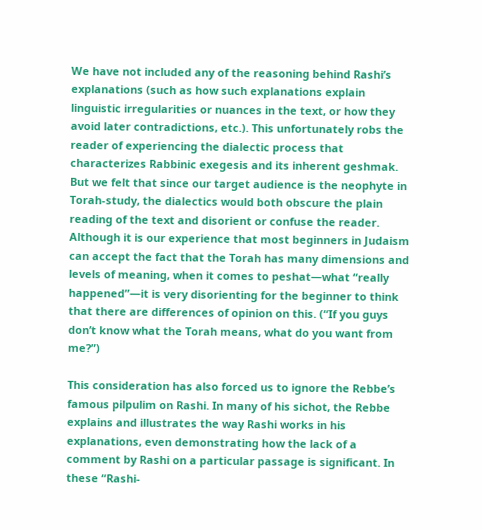We have not included any of the reasoning behind Rashi’s explanations (such as how such explanations explain linguistic irregularities or nuances in the text, or how they avoid later contradictions, etc.). This unfortunately robs the reader of experiencing the dialectic process that characterizes Rabbinic exegesis and its inherent geshmak. But we felt that since our target audience is the neophyte in Torah-study, the dialectics would both obscure the plain reading of the text and disorient or confuse the reader. Although it is our experience that most beginners in Judaism can accept the fact that the Torah has many dimensions and levels of meaning, when it comes to peshat—what “really happened”—it is very disorienting for the beginner to think that there are differences of opinion on this. (“If you guys don’t know what the Torah means, what do you want from me?”)

This consideration has also forced us to ignore the Rebbe’s famous pilpulim on Rashi. In many of his sichot, the Rebbe explains and illustrates the way Rashi works in his explanations, even demonstrating how the lack of a comment by Rashi on a particular passage is significant. In these “Rashi-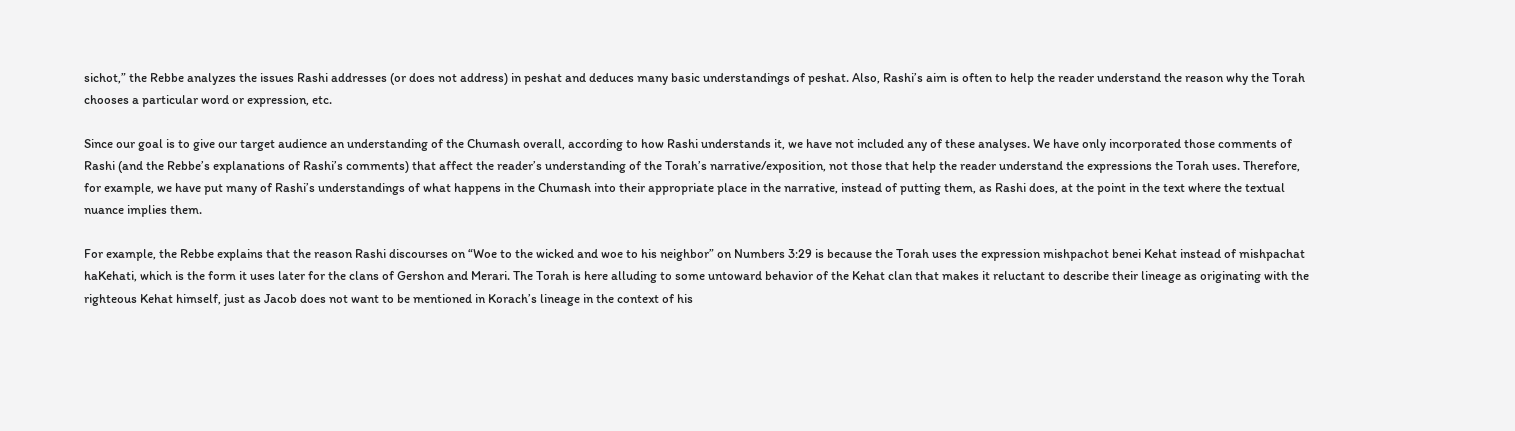sichot,” the Rebbe analyzes the issues Rashi addresses (or does not address) in peshat and deduces many basic understandings of peshat. Also, Rashi’s aim is often to help the reader understand the reason why the Torah chooses a particular word or expression, etc.

Since our goal is to give our target audience an understanding of the Chumash overall, according to how Rashi understands it, we have not included any of these analyses. We have only incorporated those comments of Rashi (and the Rebbe’s explanations of Rashi’s comments) that affect the reader’s understanding of the Torah’s narrative/exposition, not those that help the reader understand the expressions the Torah uses. Therefore, for example, we have put many of Rashi’s understandings of what happens in the Chumash into their appropriate place in the narrative, instead of putting them, as Rashi does, at the point in the text where the textual nuance implies them.

For example, the Rebbe explains that the reason Rashi discourses on “Woe to the wicked and woe to his neighbor” on Numbers 3:29 is because the Torah uses the expression mishpachot benei Kehat instead of mishpachat haKehati, which is the form it uses later for the clans of Gershon and Merari. The Torah is here alluding to some untoward behavior of the Kehat clan that makes it reluctant to describe their lineage as originating with the righteous Kehat himself, just as Jacob does not want to be mentioned in Korach’s lineage in the context of his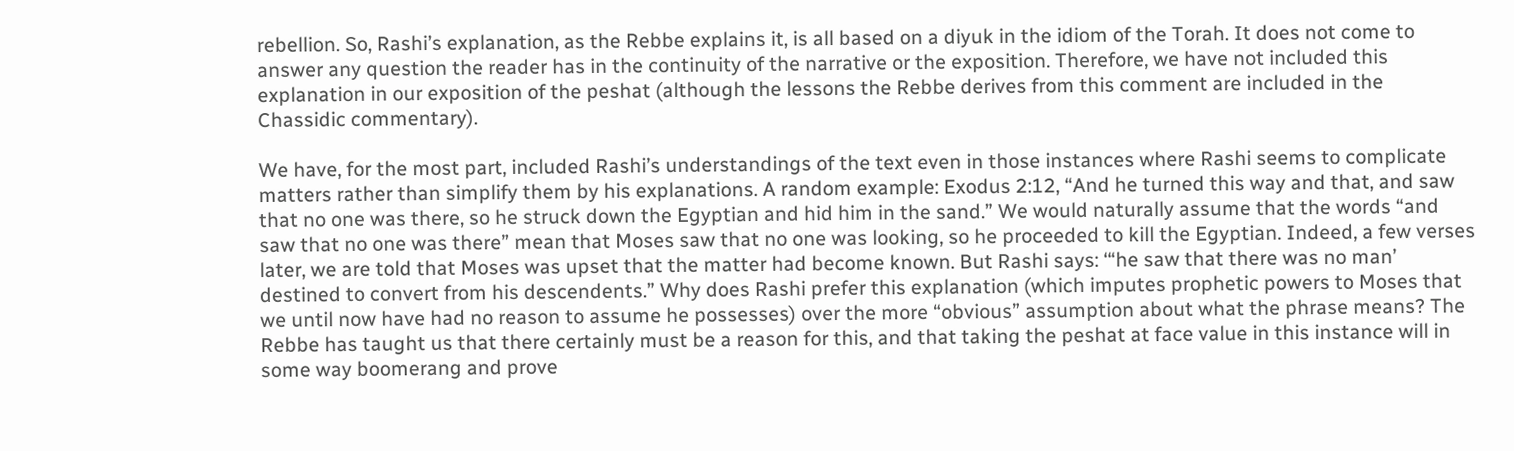rebellion. So, Rashi’s explanation, as the Rebbe explains it, is all based on a diyuk in the idiom of the Torah. It does not come to answer any question the reader has in the continuity of the narrative or the exposition. Therefore, we have not included this explanation in our exposition of the peshat (although the lessons the Rebbe derives from this comment are included in the Chassidic commentary).

We have, for the most part, included Rashi’s understandings of the text even in those instances where Rashi seems to complicate matters rather than simplify them by his explanations. A random example: Exodus 2:12, “And he turned this way and that, and saw that no one was there, so he struck down the Egyptian and hid him in the sand.” We would naturally assume that the words “and saw that no one was there” mean that Moses saw that no one was looking, so he proceeded to kill the Egyptian. Indeed, a few verses later, we are told that Moses was upset that the matter had become known. But Rashi says: ‘“he saw that there was no man’ destined to convert from his descendents.” Why does Rashi prefer this explanation (which imputes prophetic powers to Moses that we until now have had no reason to assume he possesses) over the more “obvious” assumption about what the phrase means? The Rebbe has taught us that there certainly must be a reason for this, and that taking the peshat at face value in this instance will in some way boomerang and prove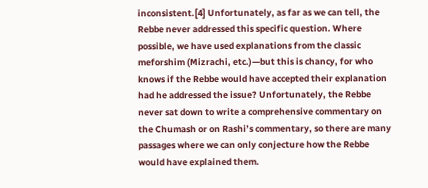inconsistent.[4] Unfortunately, as far as we can tell, the Rebbe never addressed this specific question. Where possible, we have used explanations from the classic meforshim (Mizrachi, etc.)—but this is chancy, for who knows if the Rebbe would have accepted their explanation had he addressed the issue? Unfortunately, the Rebbe never sat down to write a comprehensive commentary on the Chumash or on Rashi’s commentary, so there are many passages where we can only conjecture how the Rebbe would have explained them.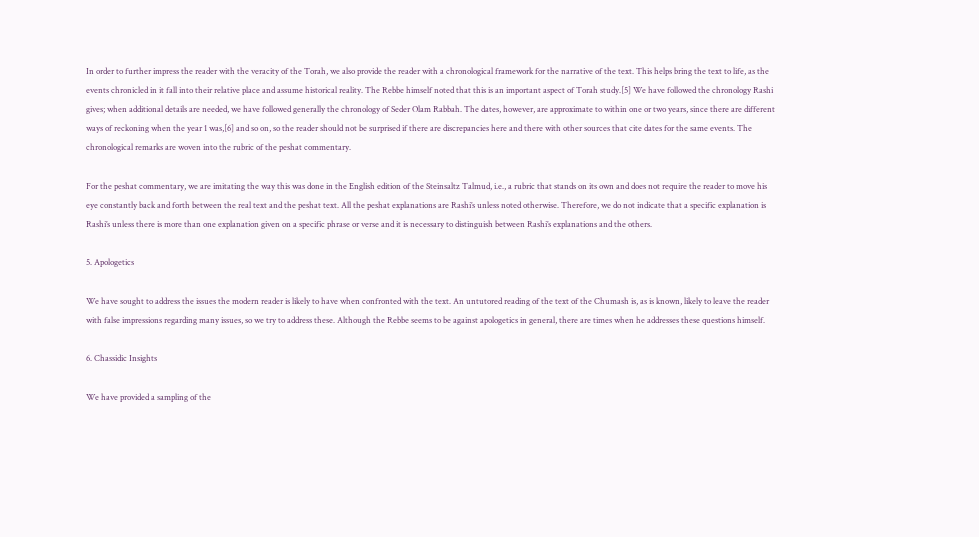In order to further impress the reader with the veracity of the Torah, we also provide the reader with a chronological framework for the narrative of the text. This helps bring the text to life, as the events chronicled in it fall into their relative place and assume historical reality. The Rebbe himself noted that this is an important aspect of Torah study.[5] We have followed the chronology Rashi gives; when additional details are needed, we have followed generally the chronology of Seder Olam Rabbah. The dates, however, are approximate to within one or two years, since there are different ways of reckoning when the year 1 was,[6] and so on, so the reader should not be surprised if there are discrepancies here and there with other sources that cite dates for the same events. The chronological remarks are woven into the rubric of the peshat commentary.

For the peshat commentary, we are imitating the way this was done in the English edition of the Steinsaltz Talmud, i.e., a rubric that stands on its own and does not require the reader to move his eye constantly back and forth between the real text and the peshat text. All the peshat explanations are Rashi’s unless noted otherwise. Therefore, we do not indicate that a specific explanation is Rashi’s unless there is more than one explanation given on a specific phrase or verse and it is necessary to distinguish between Rashi’s explanations and the others.

5. Apologetics

We have sought to address the issues the modern reader is likely to have when confronted with the text. An untutored reading of the text of the Chumash is, as is known, likely to leave the reader with false impressions regarding many issues, so we try to address these. Although the Rebbe seems to be against apologetics in general, there are times when he addresses these questions himself.

6. Chassidic Insights

We have provided a sampling of the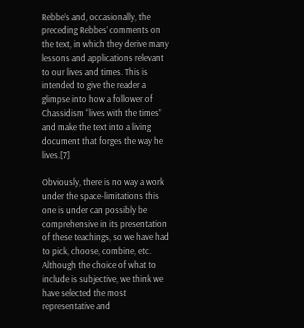Rebbe’s and, occasionally, the preceding Rebbes’ comments on the text, in which they derive many lessons and applications relevant to our lives and times. This is intended to give the reader a glimpse into how a follower of Chassidism “lives with the times” and make the text into a living document that forges the way he lives.[7]

Obviously, there is no way a work under the space-limitations this one is under can possibly be comprehensive in its presentation of these teachings, so we have had to pick, choose, combine, etc. Although the choice of what to include is subjective, we think we have selected the most representative and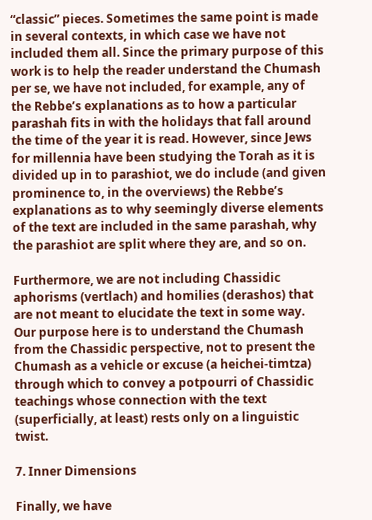“classic” pieces. Sometimes the same point is made in several contexts, in which case we have not included them all. Since the primary purpose of this work is to help the reader understand the Chumash per se, we have not included, for example, any of the Rebbe’s explanations as to how a particular parashah fits in with the holidays that fall around the time of the year it is read. However, since Jews for millennia have been studying the Torah as it is divided up in to parashiot, we do include (and given prominence to, in the overviews) the Rebbe’s explanations as to why seemingly diverse elements of the text are included in the same parashah, why the parashiot are split where they are, and so on.

Furthermore, we are not including Chassidic aphorisms (vertlach) and homilies (derashos) that are not meant to elucidate the text in some way. Our purpose here is to understand the Chumash from the Chassidic perspective, not to present the Chumash as a vehicle or excuse (a heichei-timtza) through which to convey a potpourri of Chassidic teachings whose connection with the text (superficially, at least) rests only on a linguistic twist.

7. Inner Dimensions

Finally, we have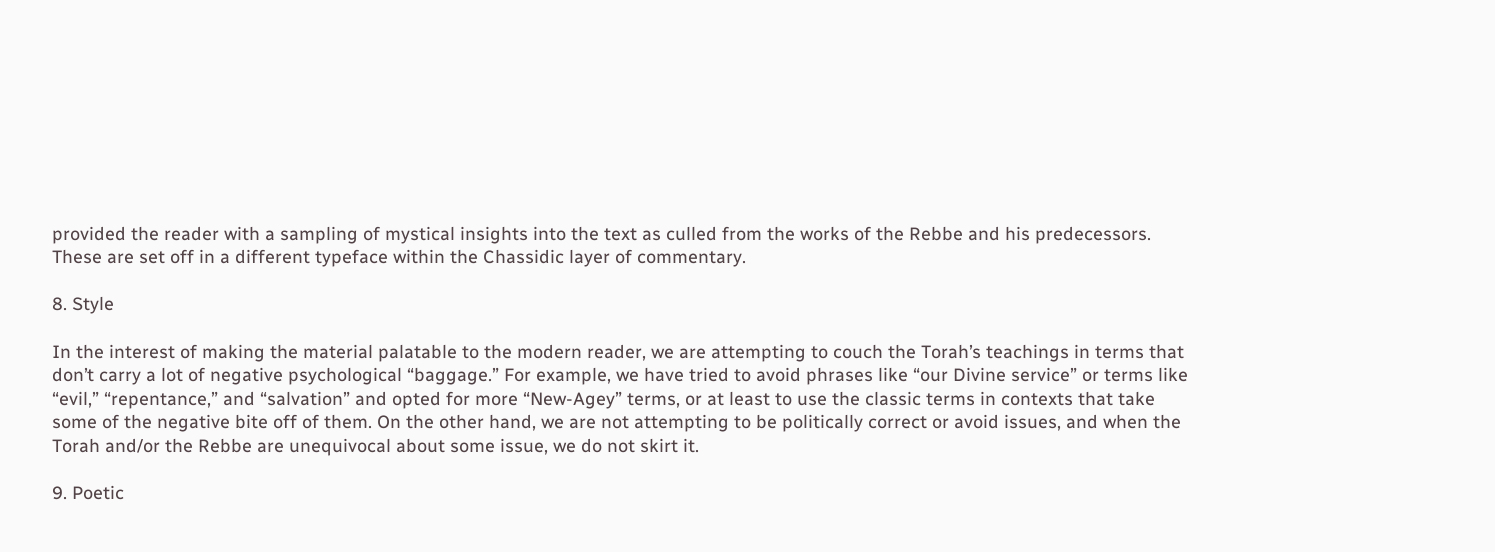provided the reader with a sampling of mystical insights into the text as culled from the works of the Rebbe and his predecessors. These are set off in a different typeface within the Chassidic layer of commentary.

8. Style

In the interest of making the material palatable to the modern reader, we are attempting to couch the Torah’s teachings in terms that don’t carry a lot of negative psychological “baggage.” For example, we have tried to avoid phrases like “our Divine service” or terms like “evil,” “repentance,” and “salvation” and opted for more “New-Agey” terms, or at least to use the classic terms in contexts that take some of the negative bite off of them. On the other hand, we are not attempting to be politically correct or avoid issues, and when the Torah and/or the Rebbe are unequivocal about some issue, we do not skirt it.

9. Poetic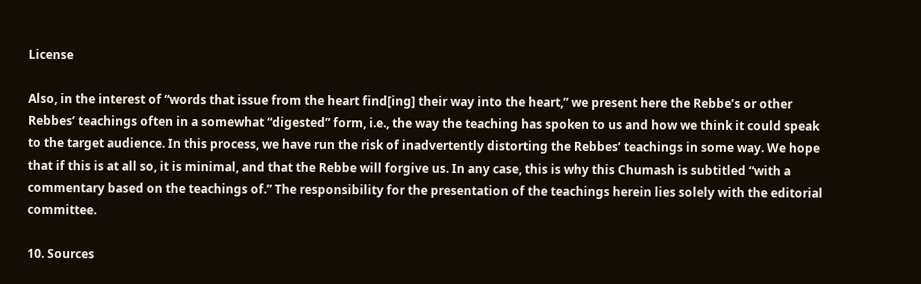License

Also, in the interest of “words that issue from the heart find[ing] their way into the heart,” we present here the Rebbe’s or other Rebbes’ teachings often in a somewhat “digested” form, i.e., the way the teaching has spoken to us and how we think it could speak to the target audience. In this process, we have run the risk of inadvertently distorting the Rebbes’ teachings in some way. We hope that if this is at all so, it is minimal, and that the Rebbe will forgive us. In any case, this is why this Chumash is subtitled “with a commentary based on the teachings of.” The responsibility for the presentation of the teachings herein lies solely with the editorial committee.

10. Sources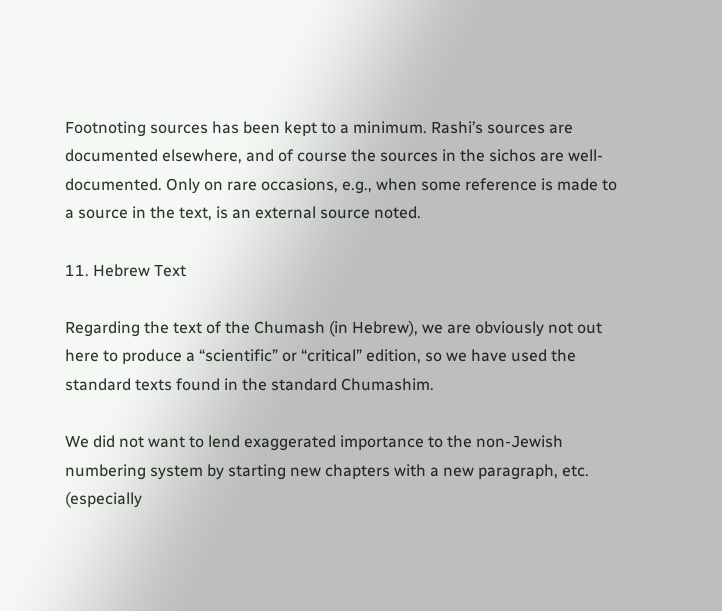Footnoting sources has been kept to a minimum. Rashi’s sources are documented elsewhere, and of course the sources in the sichos are well-documented. Only on rare occasions, e.g., when some reference is made to a source in the text, is an external source noted.

11. Hebrew Text

Regarding the text of the Chumash (in Hebrew), we are obviously not out here to produce a “scientific” or “critical” edition, so we have used the standard texts found in the standard Chumashim.

We did not want to lend exaggerated importance to the non-Jewish numbering system by starting new chapters with a new paragraph, etc. (especially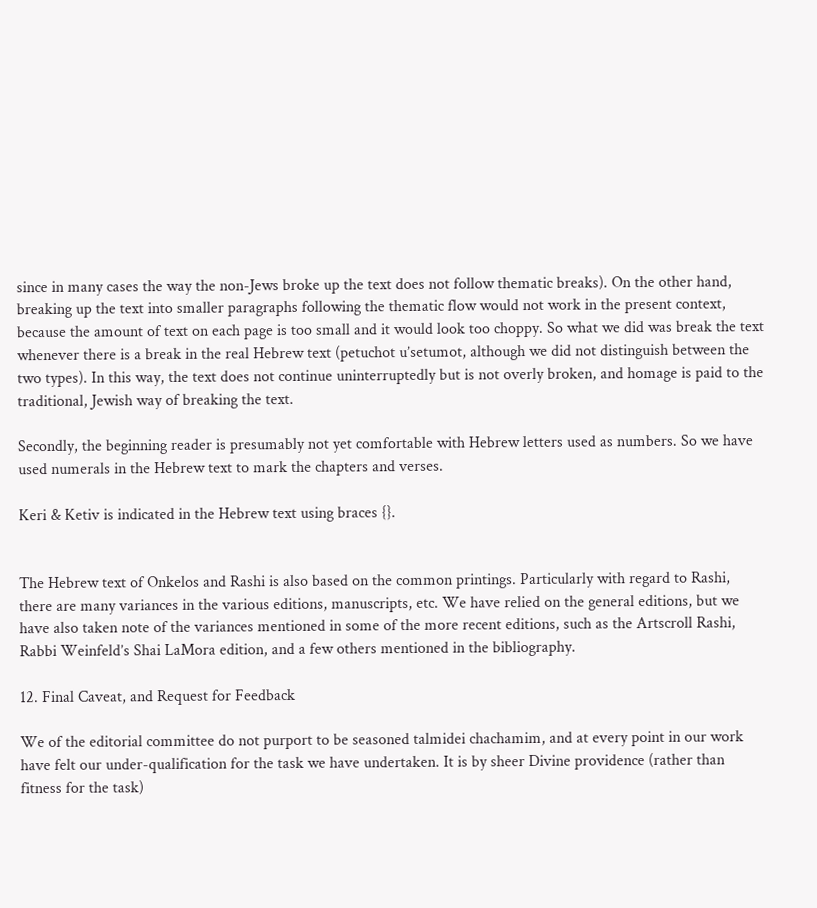since in many cases the way the non-Jews broke up the text does not follow thematic breaks). On the other hand, breaking up the text into smaller paragraphs following the thematic flow would not work in the present context, because the amount of text on each page is too small and it would look too choppy. So what we did was break the text whenever there is a break in the real Hebrew text (petuchot u’setumot, although we did not distinguish between the two types). In this way, the text does not continue uninterruptedly but is not overly broken, and homage is paid to the traditional, Jewish way of breaking the text.

Secondly, the beginning reader is presumably not yet comfortable with Hebrew letters used as numbers. So we have used numerals in the Hebrew text to mark the chapters and verses.

Keri & Ketiv is indicated in the Hebrew text using braces {}.


The Hebrew text of Onkelos and Rashi is also based on the common printings. Particularly with regard to Rashi, there are many variances in the various editions, manuscripts, etc. We have relied on the general editions, but we have also taken note of the variances mentioned in some of the more recent editions, such as the Artscroll Rashi, Rabbi Weinfeld’s Shai LaMora edition, and a few others mentioned in the bibliography.

12. Final Caveat, and Request for Feedback

We of the editorial committee do not purport to be seasoned talmidei chachamim, and at every point in our work have felt our under-qualification for the task we have undertaken. It is by sheer Divine providence (rather than fitness for the task)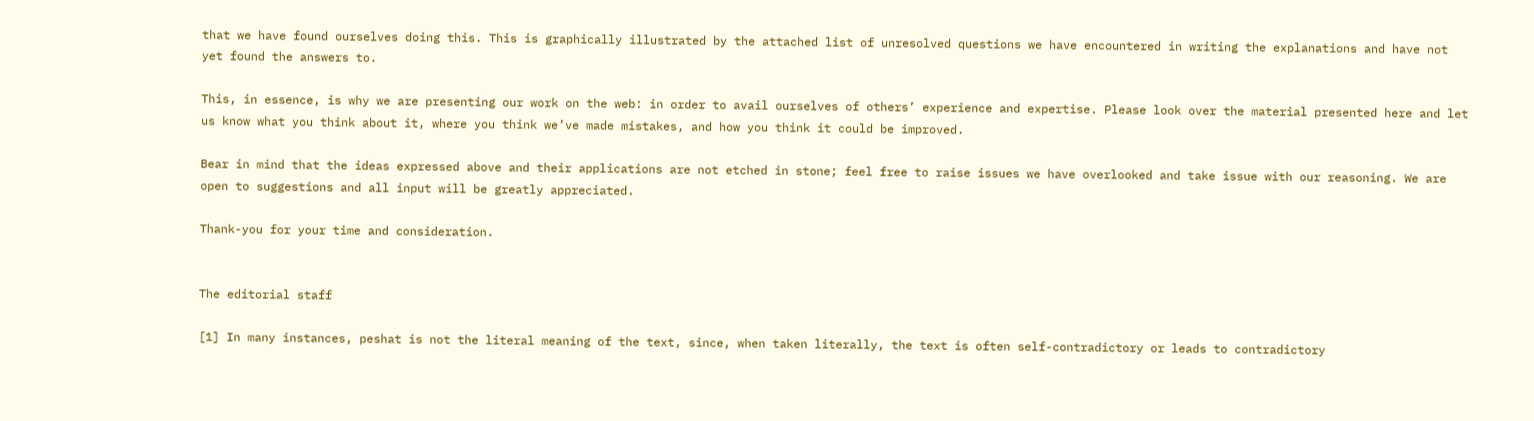that we have found ourselves doing this. This is graphically illustrated by the attached list of unresolved questions we have encountered in writing the explanations and have not yet found the answers to.

This, in essence, is why we are presenting our work on the web: in order to avail ourselves of others’ experience and expertise. Please look over the material presented here and let us know what you think about it, where you think we’ve made mistakes, and how you think it could be improved.

Bear in mind that the ideas expressed above and their applications are not etched in stone; feel free to raise issues we have overlooked and take issue with our reasoning. We are open to suggestions and all input will be greatly appreciated.

Thank-you for your time and consideration.


The editorial staff

[1] In many instances, peshat is not the literal meaning of the text, since, when taken literally, the text is often self-contradictory or leads to contradictory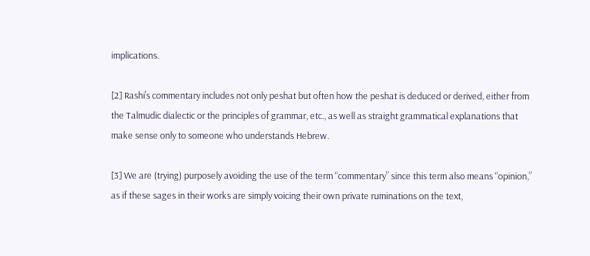implications.

[2] Rashi’s commentary includes not only peshat but often how the peshat is deduced or derived, either from the Talmudic dialectic or the principles of grammar, etc., as well as straight grammatical explanations that make sense only to someone who understands Hebrew.

[3] We are (trying) purposely avoiding the use of the term “commentary” since this term also means “opinion,” as if these sages in their works are simply voicing their own private ruminations on the text,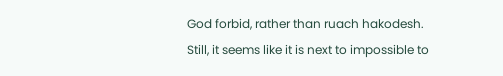God forbid, rather than ruach hakodesh. Still, it seems like it is next to impossible to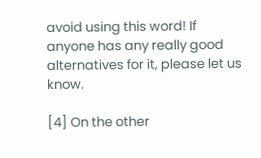avoid using this word! If anyone has any really good alternatives for it, please let us know.

[4] On the other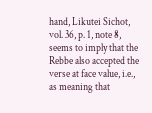hand, Likutei Sichot, vol. 36, p. 1, note 8, seems to imply that the Rebbe also accepted the verse at face value, i.e., as meaning that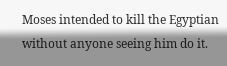Moses intended to kill the Egyptian without anyone seeing him do it.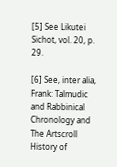[5] See Likutei Sichot, vol. 20, p. 29.

[6] See, inter alia, Frank: Talmudic and Rabbinical Chronology and The Artscroll History of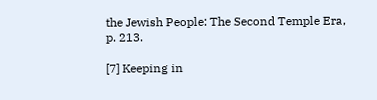the Jewish People: The Second Temple Era, p. 213.

[7] Keeping in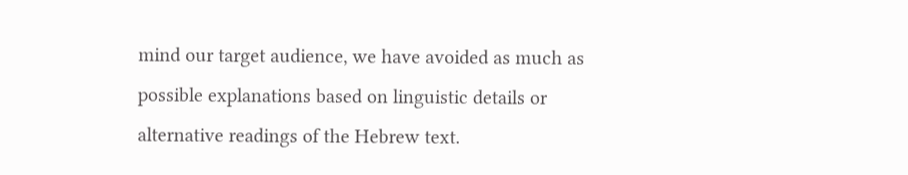mind our target audience, we have avoided as much as possible explanations based on linguistic details or alternative readings of the Hebrew text.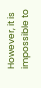However, it is impossible to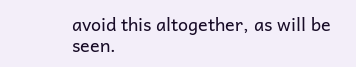avoid this altogether, as will be seen.